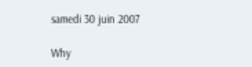samedi 30 juin 2007

Why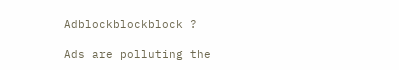Adblockblockblock ?

Ads are polluting the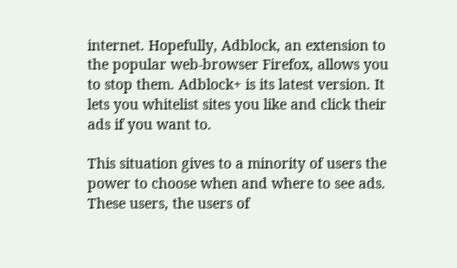internet. Hopefully, Adblock, an extension to the popular web-browser Firefox, allows you to stop them. Adblock+ is its latest version. It lets you whitelist sites you like and click their ads if you want to.

This situation gives to a minority of users the power to choose when and where to see ads. These users, the users of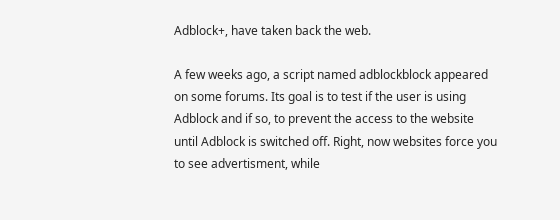Adblock+, have taken back the web.

A few weeks ago, a script named adblockblock appeared on some forums. Its goal is to test if the user is using Adblock and if so, to prevent the access to the website until Adblock is switched off. Right, now websites force you to see advertisment, while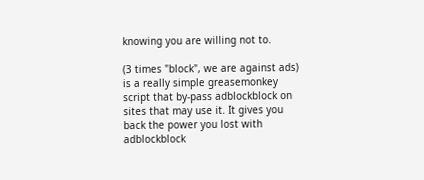knowing you are willing not to.

(3 times "block", we are against ads) is a really simple greasemonkey script that by-pass adblockblock on sites that may use it. It gives you back the power you lost with adblockblock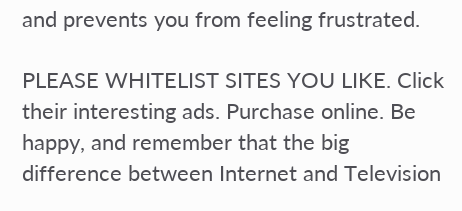and prevents you from feeling frustrated.

PLEASE WHITELIST SITES YOU LIKE. Click their interesting ads. Purchase online. Be happy, and remember that the big difference between Internet and Television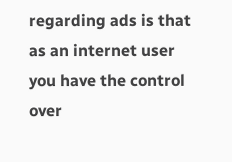regarding ads is that as an internet user you have the control over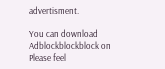advertisment.

You can download Adblockblockblock on
Please feel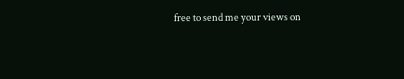free to send me your views on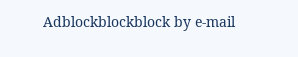Adblockblockblock by e-mail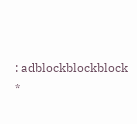: adblockblockblock *